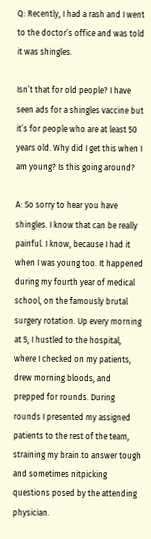Q: Recently, I had a rash and I went to the doctor’s office and was told it was shingles.

Isn’t that for old people? I have seen ads for a shingles vaccine but it’s for people who are at least 50 years old. Why did I get this when I am young? Is this going around?

A: So sorry to hear you have shingles. I know that can be really painful. I know, because I had it when I was young too. It happened during my fourth year of medical school, on the famously brutal surgery rotation. Up every morning at 5, I hustled to the hospital, where I checked on my patients, drew morning bloods, and prepped for rounds. During rounds I presented my assigned patients to the rest of the team, straining my brain to answer tough and sometimes nitpicking questions posed by the attending physician.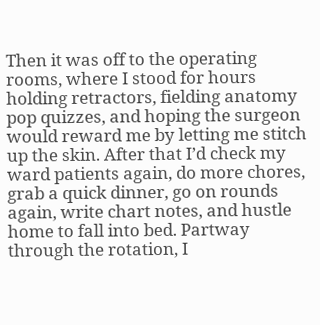Then it was off to the operating rooms, where I stood for hours holding retractors, fielding anatomy pop quizzes, and hoping the surgeon would reward me by letting me stitch up the skin. After that I’d check my ward patients again, do more chores, grab a quick dinner, go on rounds again, write chart notes, and hustle home to fall into bed. Partway through the rotation, I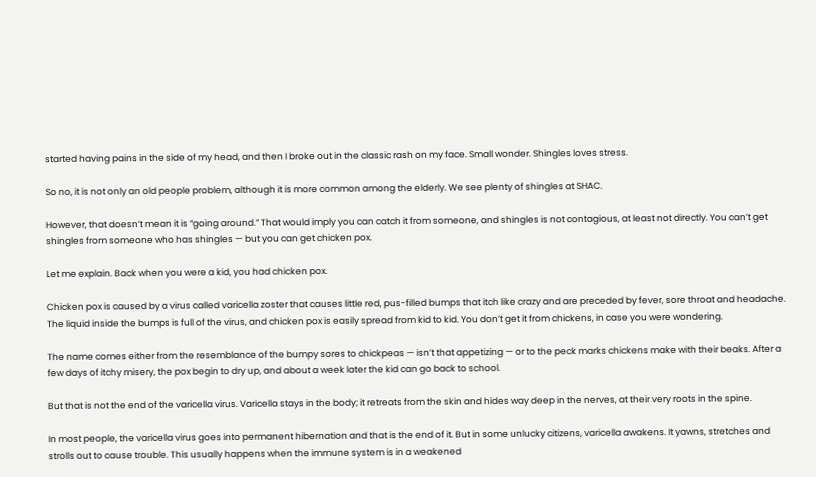started having pains in the side of my head, and then I broke out in the classic rash on my face. Small wonder. Shingles loves stress.

So no, it is not only an old people problem, although it is more common among the elderly. We see plenty of shingles at SHAC.

However, that doesn’t mean it is “going around.” That would imply you can catch it from someone, and shingles is not contagious, at least not directly. You can’t get shingles from someone who has shingles — but you can get chicken pox.

Let me explain. Back when you were a kid, you had chicken pox.

Chicken pox is caused by a virus called varicella zoster that causes little red, pus-filled bumps that itch like crazy and are preceded by fever, sore throat and headache. The liquid inside the bumps is full of the virus, and chicken pox is easily spread from kid to kid. You don’t get it from chickens, in case you were wondering.

The name comes either from the resemblance of the bumpy sores to chickpeas — isn’t that appetizing — or to the peck marks chickens make with their beaks. After a few days of itchy misery, the pox begin to dry up, and about a week later the kid can go back to school.

But that is not the end of the varicella virus. Varicella stays in the body; it retreats from the skin and hides way deep in the nerves, at their very roots in the spine.

In most people, the varicella virus goes into permanent hibernation and that is the end of it. But in some unlucky citizens, varicella awakens. It yawns, stretches and strolls out to cause trouble. This usually happens when the immune system is in a weakened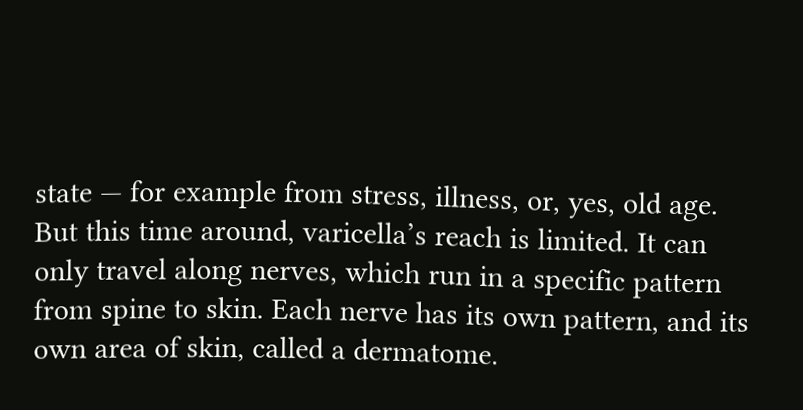state — for example from stress, illness, or, yes, old age. But this time around, varicella’s reach is limited. It can only travel along nerves, which run in a specific pattern from spine to skin. Each nerve has its own pattern, and its own area of skin, called a dermatome.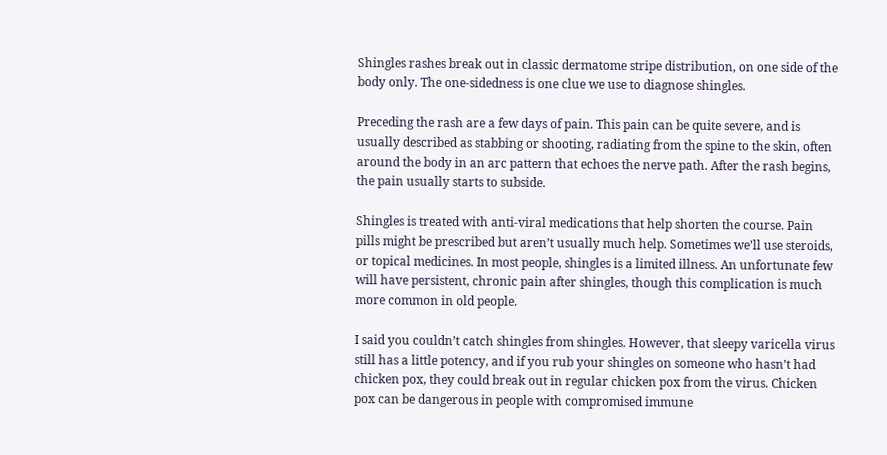Shingles rashes break out in classic dermatome stripe distribution, on one side of the body only. The one-sidedness is one clue we use to diagnose shingles.

Preceding the rash are a few days of pain. This pain can be quite severe, and is usually described as stabbing or shooting, radiating from the spine to the skin, often around the body in an arc pattern that echoes the nerve path. After the rash begins, the pain usually starts to subside.

Shingles is treated with anti-viral medications that help shorten the course. Pain pills might be prescribed but aren’t usually much help. Sometimes we’ll use steroids, or topical medicines. In most people, shingles is a limited illness. An unfortunate few will have persistent, chronic pain after shingles, though this complication is much more common in old people.

I said you couldn’t catch shingles from shingles. However, that sleepy varicella virus still has a little potency, and if you rub your shingles on someone who hasn’t had chicken pox, they could break out in regular chicken pox from the virus. Chicken pox can be dangerous in people with compromised immune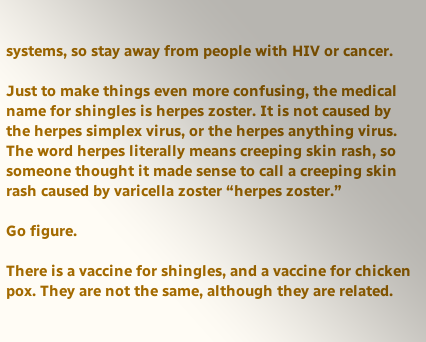systems, so stay away from people with HIV or cancer.

Just to make things even more confusing, the medical name for shingles is herpes zoster. It is not caused by the herpes simplex virus, or the herpes anything virus. The word herpes literally means creeping skin rash, so someone thought it made sense to call a creeping skin rash caused by varicella zoster “herpes zoster.”

Go figure.

There is a vaccine for shingles, and a vaccine for chicken pox. They are not the same, although they are related.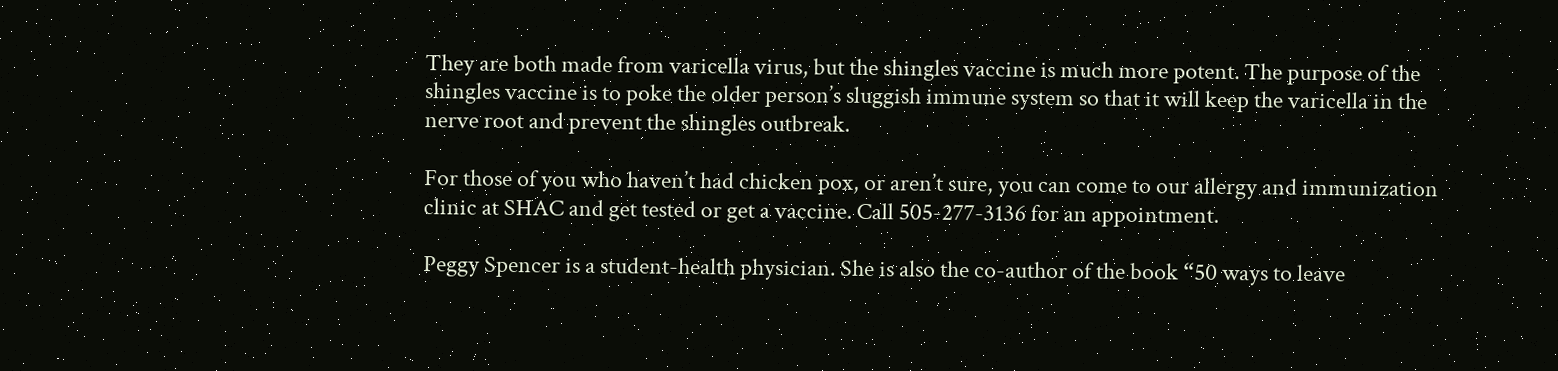They are both made from varicella virus, but the shingles vaccine is much more potent. The purpose of the shingles vaccine is to poke the older person’s sluggish immune system so that it will keep the varicella in the nerve root and prevent the shingles outbreak.

For those of you who haven’t had chicken pox, or aren’t sure, you can come to our allergy and immunization clinic at SHAC and get tested or get a vaccine. Call 505-277-3136 for an appointment.

Peggy Spencer is a student-health physician. She is also the co-author of the book “50 ways to leave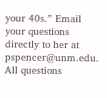your 40s.” Email your questions directly to her at pspencer@unm.edu. All questions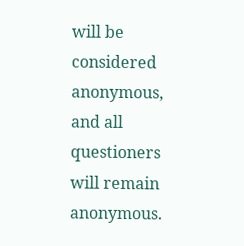will be considered anonymous, and all questioners will remain anonymous.